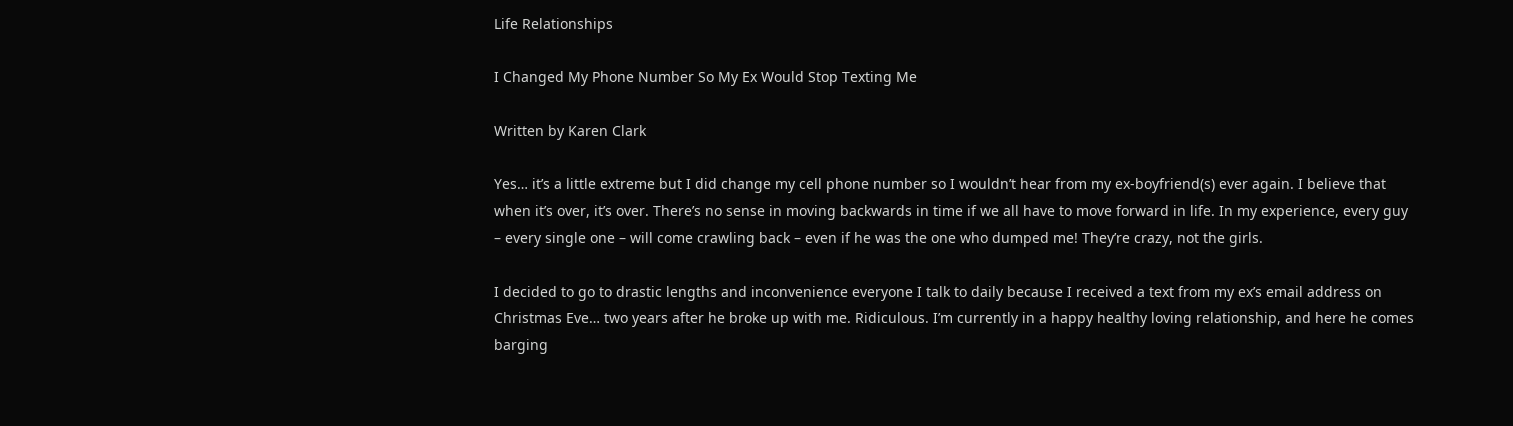Life Relationships

I Changed My Phone Number So My Ex Would Stop Texting Me

Written by Karen Clark

Yes… it’s a little extreme but I did change my cell phone number so I wouldn’t hear from my ex-boyfriend(s) ever again. I believe that when it’s over, it’s over. There’s no sense in moving backwards in time if we all have to move forward in life. In my experience, every guy – every single one – will come crawling back – even if he was the one who dumped me! They’re crazy, not the girls.

I decided to go to drastic lengths and inconvenience everyone I talk to daily because I received a text from my ex’s email address on Christmas Eve… two years after he broke up with me. Ridiculous. I’m currently in a happy healthy loving relationship, and here he comes barging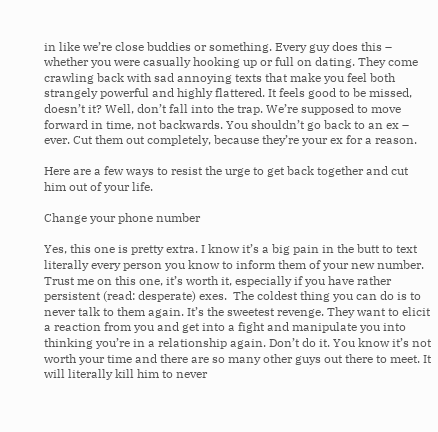in like we’re close buddies or something. Every guy does this – whether you were casually hooking up or full on dating. They come crawling back with sad annoying texts that make you feel both strangely powerful and highly flattered. It feels good to be missed, doesn’t it? Well, don’t fall into the trap. We’re supposed to move forward in time, not backwards. You shouldn’t go back to an ex – ever. Cut them out completely, because they’re your ex for a reason.

Here are a few ways to resist the urge to get back together and cut him out of your life.

Change your phone number

Yes, this one is pretty extra. I know it’s a big pain in the butt to text literally every person you know to inform them of your new number. Trust me on this one, it’s worth it, especially if you have rather persistent (read: desperate) exes.  The coldest thing you can do is to never talk to them again. It’s the sweetest revenge. They want to elicit a reaction from you and get into a fight and manipulate you into thinking you’re in a relationship again. Don’t do it. You know it’s not worth your time and there are so many other guys out there to meet. It will literally kill him to never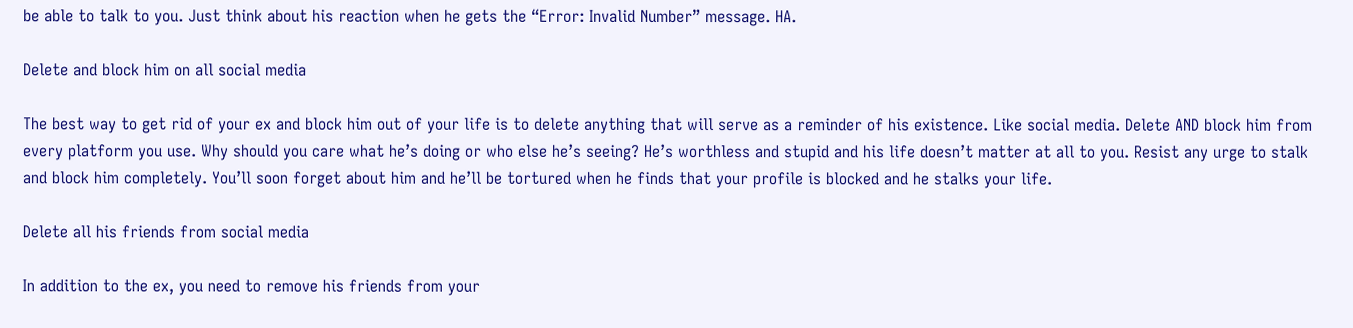be able to talk to you. Just think about his reaction when he gets the “Error: Invalid Number” message. HA.

Delete and block him on all social media

The best way to get rid of your ex and block him out of your life is to delete anything that will serve as a reminder of his existence. Like social media. Delete AND block him from every platform you use. Why should you care what he’s doing or who else he’s seeing? He’s worthless and stupid and his life doesn’t matter at all to you. Resist any urge to stalk and block him completely. You’ll soon forget about him and he’ll be tortured when he finds that your profile is blocked and he stalks your life.

Delete all his friends from social media

In addition to the ex, you need to remove his friends from your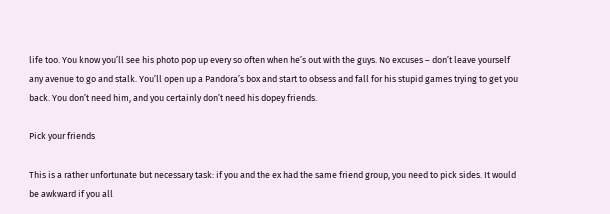life too. You know you’ll see his photo pop up every so often when he’s out with the guys. No excuses – don’t leave yourself any avenue to go and stalk. You’ll open up a Pandora’s box and start to obsess and fall for his stupid games trying to get you back. You don’t need him, and you certainly don’t need his dopey friends.

Pick your friends

This is a rather unfortunate but necessary task: if you and the ex had the same friend group, you need to pick sides. It would be awkward if you all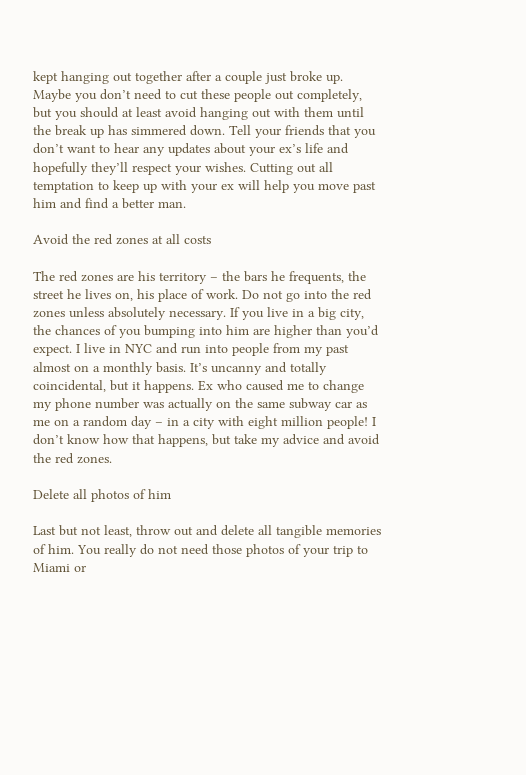kept hanging out together after a couple just broke up. Maybe you don’t need to cut these people out completely, but you should at least avoid hanging out with them until the break up has simmered down. Tell your friends that you don’t want to hear any updates about your ex’s life and hopefully they’ll respect your wishes. Cutting out all temptation to keep up with your ex will help you move past him and find a better man.

Avoid the red zones at all costs

The red zones are his territory – the bars he frequents, the street he lives on, his place of work. Do not go into the red zones unless absolutely necessary. If you live in a big city, the chances of you bumping into him are higher than you’d expect. I live in NYC and run into people from my past almost on a monthly basis. It’s uncanny and totally coincidental, but it happens. Ex who caused me to change my phone number was actually on the same subway car as me on a random day – in a city with eight million people! I don’t know how that happens, but take my advice and avoid the red zones.

Delete all photos of him

Last but not least, throw out and delete all tangible memories of him. You really do not need those photos of your trip to Miami or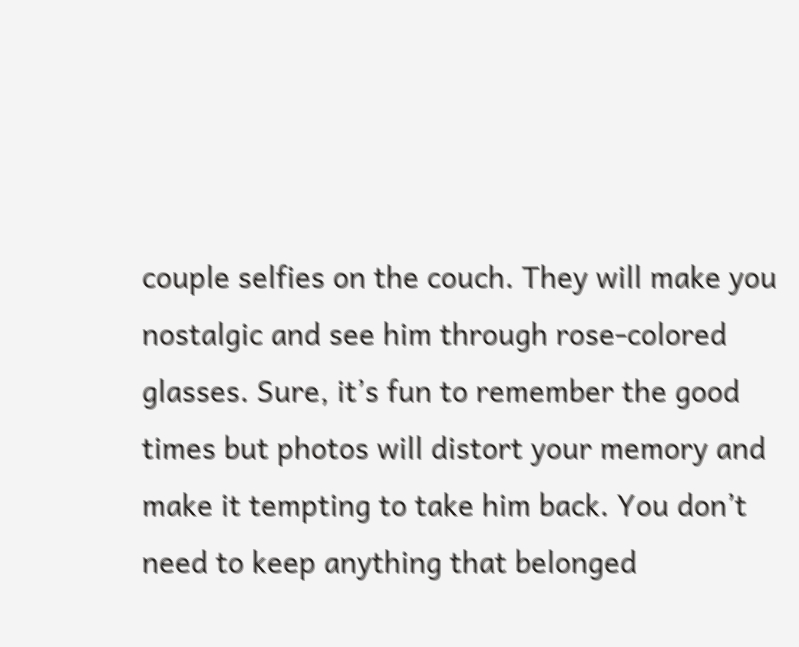couple selfies on the couch. They will make you nostalgic and see him through rose-colored glasses. Sure, it’s fun to remember the good times but photos will distort your memory and make it tempting to take him back. You don’t need to keep anything that belonged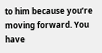to him because you’re moving forward. You have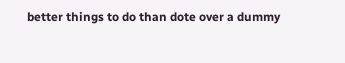better things to do than dote over a dummy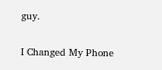guy.

I Changed My Phone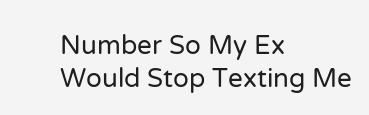Number So My Ex Would Stop Texting Me